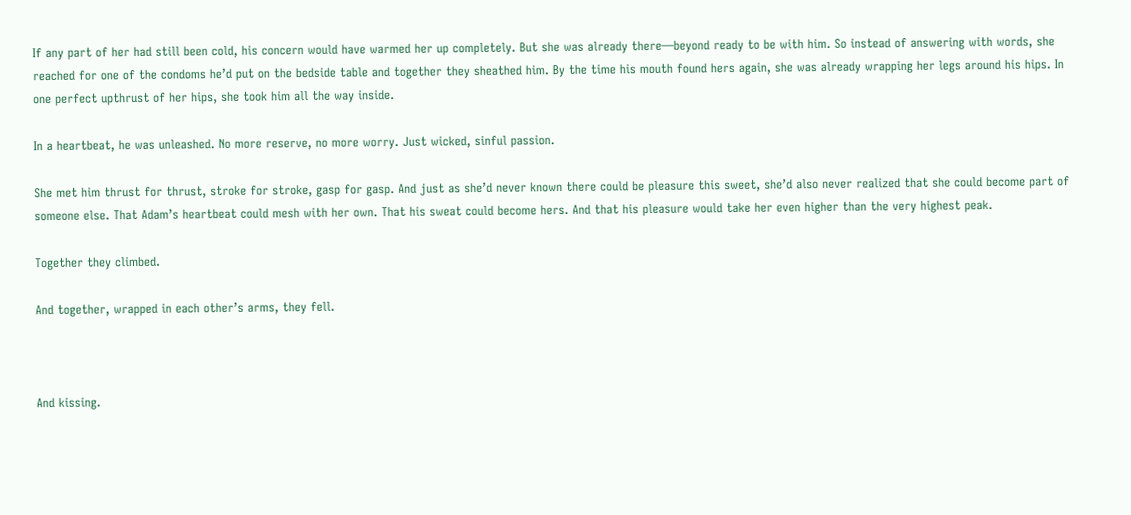If any part of her had still been cold, his concern would have warmed her up completely. But she was already there—beyond ready to be with him. So instead of answering with words, she reached for one of the condoms he’d put on the bedside table and together they sheathed him. By the time his mouth found hers again, she was already wrapping her legs around his hips. In one perfect upthrust of her hips, she took him all the way inside.

In a heartbeat, he was unleashed. No more reserve, no more worry. Just wicked, sinful passion.

She met him thrust for thrust, stroke for stroke, gasp for gasp. And just as she’d never known there could be pleasure this sweet, she’d also never realized that she could become part of someone else. That Adam’s heartbeat could mesh with her own. That his sweat could become hers. And that his pleasure would take her even higher than the very highest peak.

Together they climbed.

And together, wrapped in each other’s arms, they fell.



And kissing.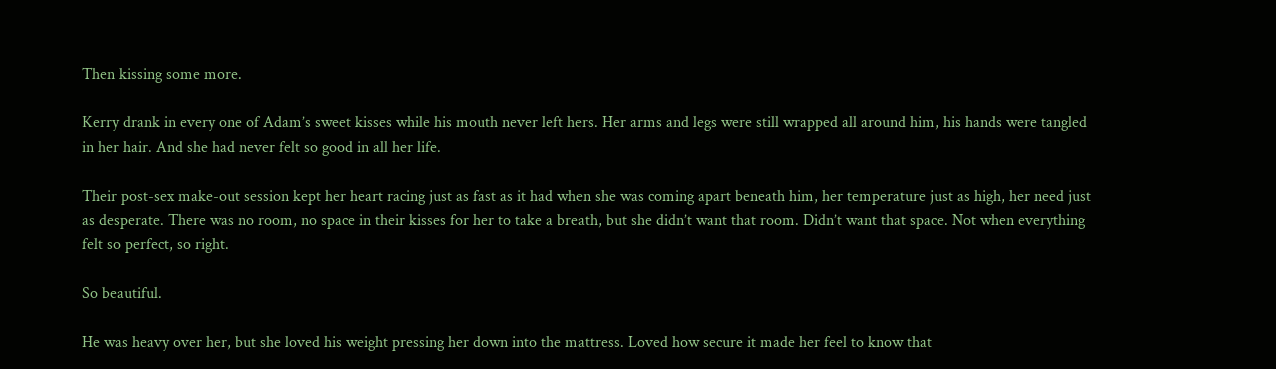Then kissing some more.

Kerry drank in every one of Adam’s sweet kisses while his mouth never left hers. Her arms and legs were still wrapped all around him, his hands were tangled in her hair. And she had never felt so good in all her life.

Their post-sex make-out session kept her heart racing just as fast as it had when she was coming apart beneath him, her temperature just as high, her need just as desperate. There was no room, no space in their kisses for her to take a breath, but she didn’t want that room. Didn’t want that space. Not when everything felt so perfect, so right.

So beautiful.

He was heavy over her, but she loved his weight pressing her down into the mattress. Loved how secure it made her feel to know that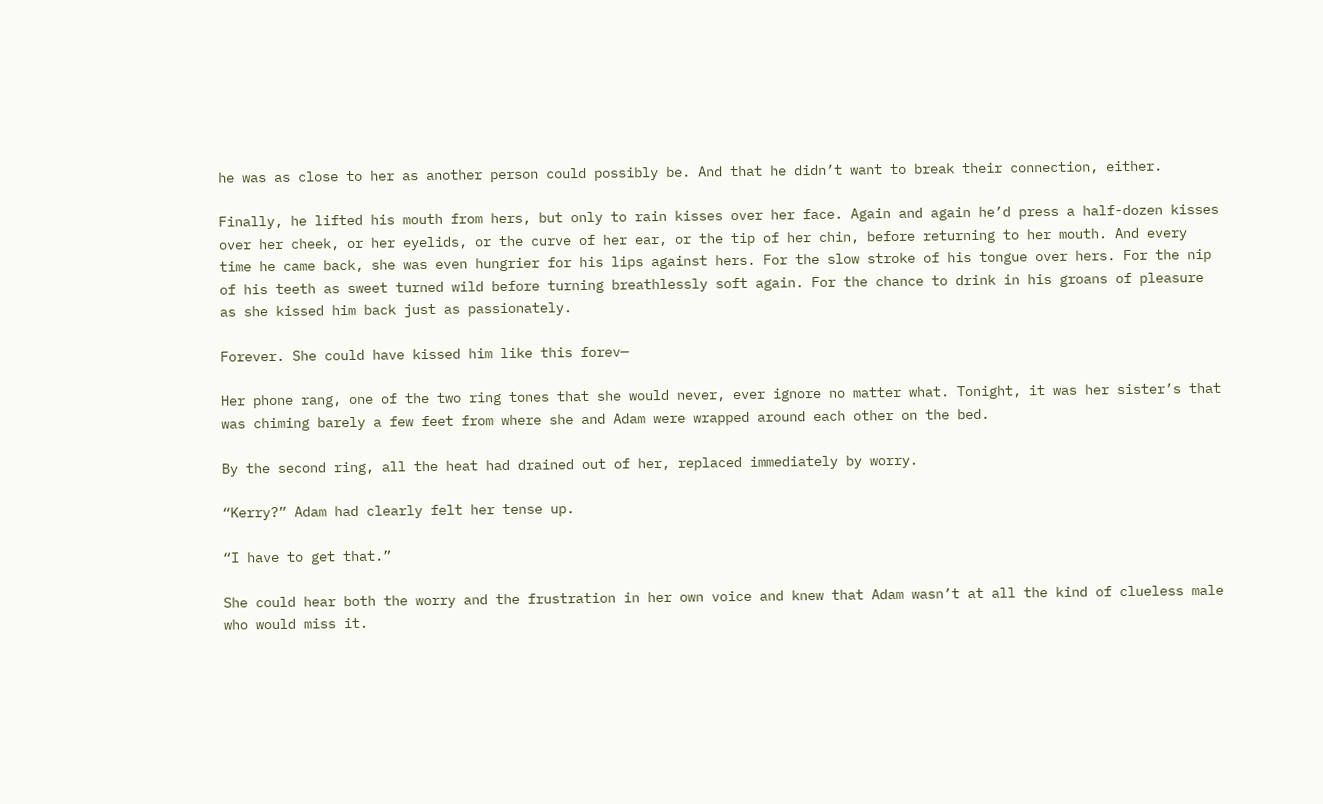he was as close to her as another person could possibly be. And that he didn’t want to break their connection, either.

Finally, he lifted his mouth from hers, but only to rain kisses over her face. Again and again he’d press a half-dozen kisses over her cheek, or her eyelids, or the curve of her ear, or the tip of her chin, before returning to her mouth. And every time he came back, she was even hungrier for his lips against hers. For the slow stroke of his tongue over hers. For the nip of his teeth as sweet turned wild before turning breathlessly soft again. For the chance to drink in his groans of pleasure as she kissed him back just as passionately.

Forever. She could have kissed him like this forev—

Her phone rang, one of the two ring tones that she would never, ever ignore no matter what. Tonight, it was her sister’s that was chiming barely a few feet from where she and Adam were wrapped around each other on the bed.

By the second ring, all the heat had drained out of her, replaced immediately by worry.

“Kerry?” Adam had clearly felt her tense up.

“I have to get that.”

She could hear both the worry and the frustration in her own voice and knew that Adam wasn’t at all the kind of clueless male who would miss it.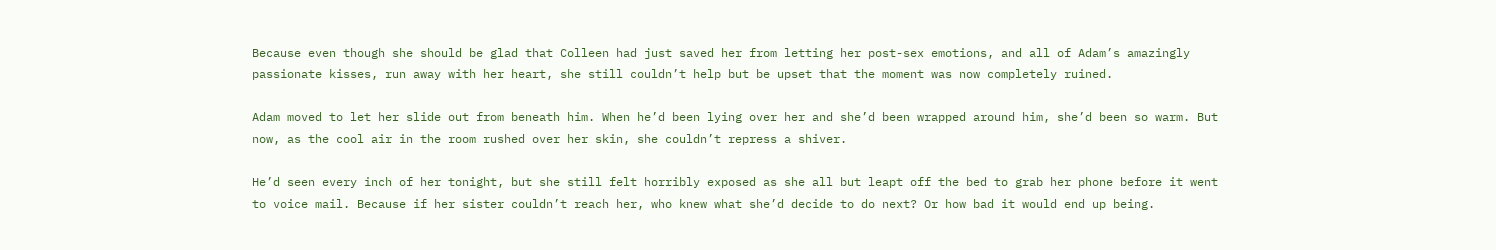Because even though she should be glad that Colleen had just saved her from letting her post-sex emotions, and all of Adam’s amazingly passionate kisses, run away with her heart, she still couldn’t help but be upset that the moment was now completely ruined.

Adam moved to let her slide out from beneath him. When he’d been lying over her and she’d been wrapped around him, she’d been so warm. But now, as the cool air in the room rushed over her skin, she couldn’t repress a shiver.

He’d seen every inch of her tonight, but she still felt horribly exposed as she all but leapt off the bed to grab her phone before it went to voice mail. Because if her sister couldn’t reach her, who knew what she’d decide to do next? Or how bad it would end up being.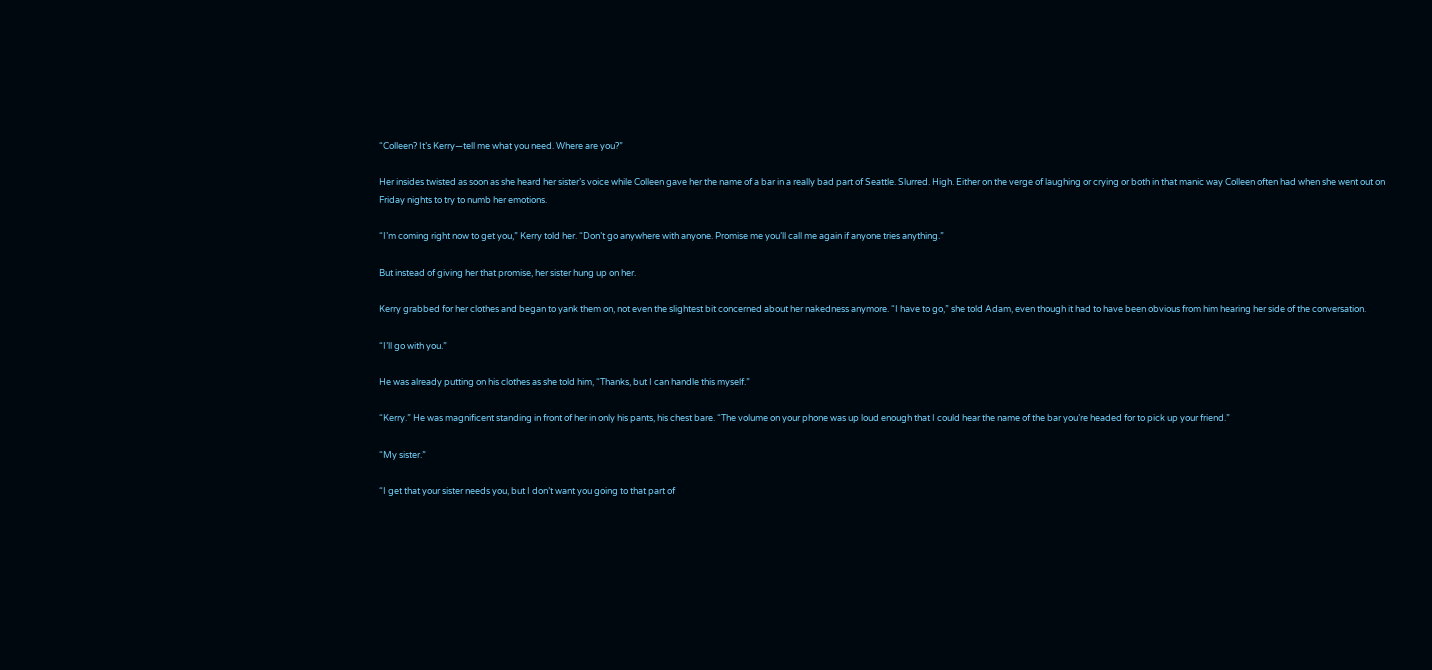“Colleen? It’s Kerry—tell me what you need. Where are you?”

Her insides twisted as soon as she heard her sister’s voice while Colleen gave her the name of a bar in a really bad part of Seattle. Slurred. High. Either on the verge of laughing or crying or both in that manic way Colleen often had when she went out on Friday nights to try to numb her emotions.

“I’m coming right now to get you,” Kerry told her. “Don’t go anywhere with anyone. Promise me you’ll call me again if anyone tries anything.”

But instead of giving her that promise, her sister hung up on her.

Kerry grabbed for her clothes and began to yank them on, not even the slightest bit concerned about her nakedness anymore. “I have to go,” she told Adam, even though it had to have been obvious from him hearing her side of the conversation.

“I’ll go with you.”

He was already putting on his clothes as she told him, “Thanks, but I can handle this myself.”

“Kerry.” He was magnificent standing in front of her in only his pants, his chest bare. “The volume on your phone was up loud enough that I could hear the name of the bar you’re headed for to pick up your friend.”

“My sister.”

“I get that your sister needs you, but I don’t want you going to that part of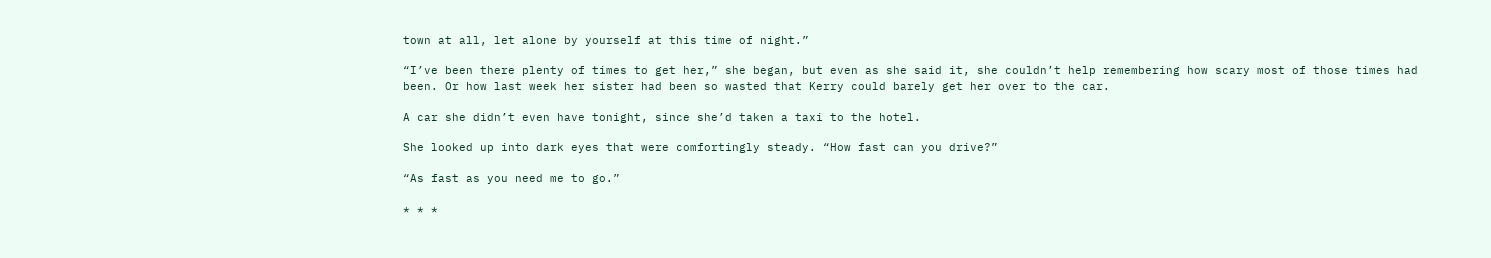town at all, let alone by yourself at this time of night.”

“I’ve been there plenty of times to get her,” she began, but even as she said it, she couldn’t help remembering how scary most of those times had been. Or how last week her sister had been so wasted that Kerry could barely get her over to the car.

A car she didn’t even have tonight, since she’d taken a taxi to the hotel.

She looked up into dark eyes that were comfortingly steady. “How fast can you drive?”

“As fast as you need me to go.”

* * *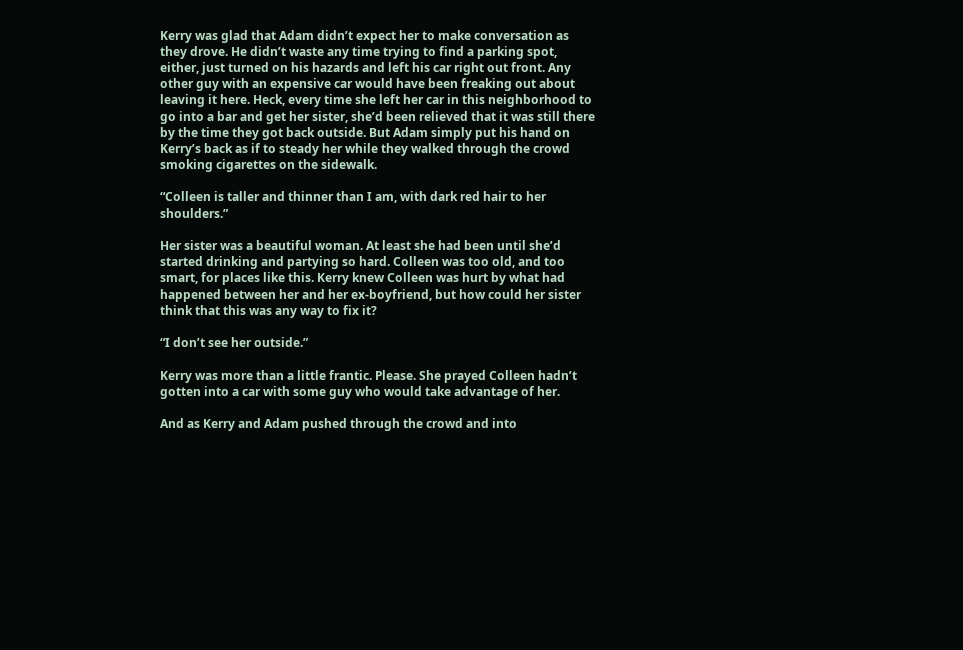Kerry was glad that Adam didn’t expect her to make conversation as they drove. He didn’t waste any time trying to find a parking spot, either, just turned on his hazards and left his car right out front. Any other guy with an expensive car would have been freaking out about leaving it here. Heck, every time she left her car in this neighborhood to go into a bar and get her sister, she’d been relieved that it was still there by the time they got back outside. But Adam simply put his hand on Kerry’s back as if to steady her while they walked through the crowd smoking cigarettes on the sidewalk.

“Colleen is taller and thinner than I am, with dark red hair to her shoulders.”

Her sister was a beautiful woman. At least she had been until she’d started drinking and partying so hard. Colleen was too old, and too smart, for places like this. Kerry knew Colleen was hurt by what had happened between her and her ex-boyfriend, but how could her sister think that this was any way to fix it?

“I don’t see her outside.”

Kerry was more than a little frantic. Please. She prayed Colleen hadn’t gotten into a car with some guy who would take advantage of her.

And as Kerry and Adam pushed through the crowd and into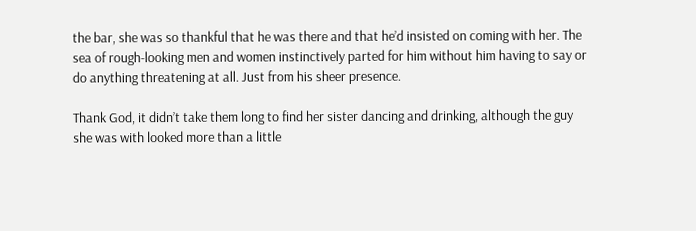the bar, she was so thankful that he was there and that he’d insisted on coming with her. The sea of rough-looking men and women instinctively parted for him without him having to say or do anything threatening at all. Just from his sheer presence.

Thank God, it didn’t take them long to find her sister dancing and drinking, although the guy she was with looked more than a little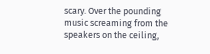scary. Over the pounding music screaming from the speakers on the ceiling,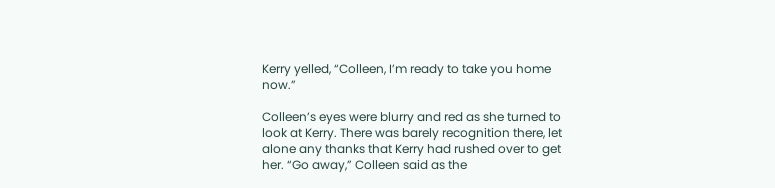Kerry yelled, “Colleen, I’m ready to take you home now.”

Colleen’s eyes were blurry and red as she turned to look at Kerry. There was barely recognition there, let alone any thanks that Kerry had rushed over to get her. “Go away,” Colleen said as the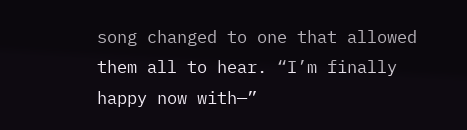song changed to one that allowed them all to hear. “I’m finally happy now with—”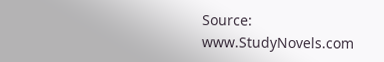Source: www.StudyNovels.com